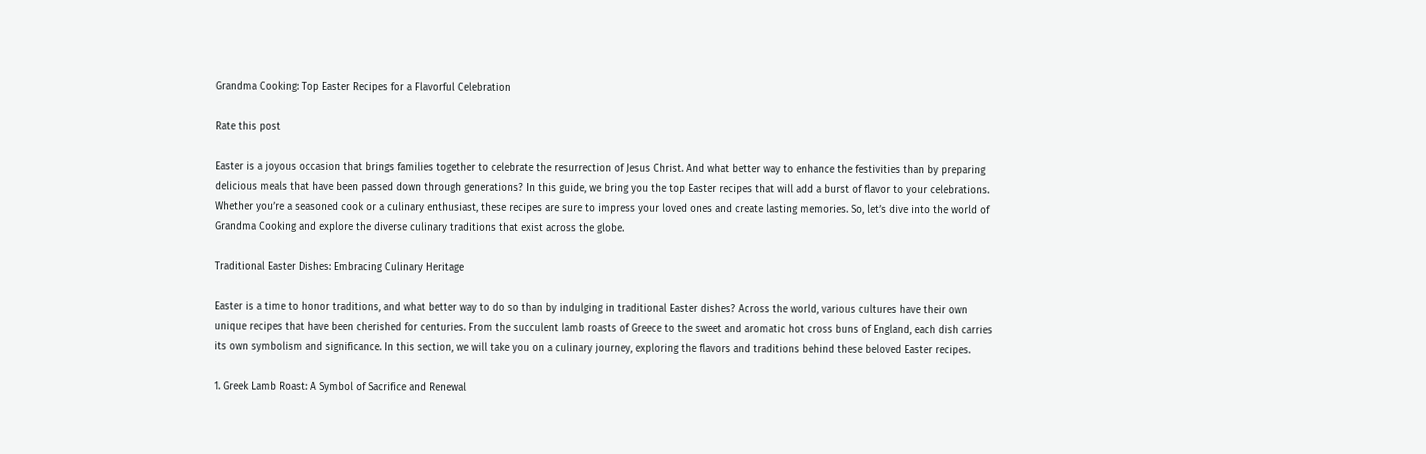Grandma Cooking: Top Easter Recipes for a Flavorful Celebration

Rate this post

Easter is a joyous occasion that brings families together to celebrate the resurrection of Jesus Christ. And what better way to enhance the festivities than by preparing delicious meals that have been passed down through generations? In this guide, we bring you the top Easter recipes that will add a burst of flavor to your celebrations. Whether you’re a seasoned cook or a culinary enthusiast, these recipes are sure to impress your loved ones and create lasting memories. So, let’s dive into the world of Grandma Cooking and explore the diverse culinary traditions that exist across the globe.

Traditional Easter Dishes: Embracing Culinary Heritage

Easter is a time to honor traditions, and what better way to do so than by indulging in traditional Easter dishes? Across the world, various cultures have their own unique recipes that have been cherished for centuries. From the succulent lamb roasts of Greece to the sweet and aromatic hot cross buns of England, each dish carries its own symbolism and significance. In this section, we will take you on a culinary journey, exploring the flavors and traditions behind these beloved Easter recipes.

1. Greek Lamb Roast: A Symbol of Sacrifice and Renewal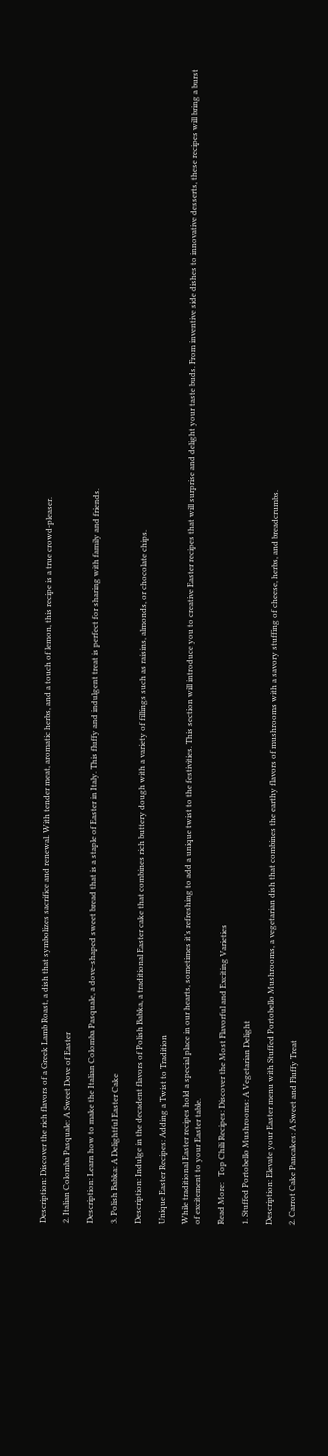Description: Discover the rich flavors of a Greek Lamb Roast, a dish that symbolizes sacrifice and renewal. With tender meat, aromatic herbs, and a touch of lemon, this recipe is a true crowd-pleaser.

2. Italian Colomba Pasquale: A Sweet Dove of Easter

Description: Learn how to make the Italian Colomba Pasquale, a dove-shaped sweet bread that is a staple of Easter in Italy. This fluffy and indulgent treat is perfect for sharing with family and friends.

3. Polish Babka: A Delightful Easter Cake

Description: Indulge in the decadent flavors of Polish Babka, a traditional Easter cake that combines rich buttery dough with a variety of fillings such as raisins, almonds, or chocolate chips.

Unique Easter Recipes: Adding a Twist to Tradition

While traditional Easter recipes hold a special place in our hearts, sometimes it’s refreshing to add a unique twist to the festivities. This section will introduce you to creative Easter recipes that will surprise and delight your taste buds. From inventive side dishes to innovative desserts, these recipes will bring a burst of excitement to your Easter table.

Read More:   Top Chili Recipes: Discover the Most Flavorful and Exciting Varieties

1. Stuffed Portobello Mushrooms: A Vegetarian Delight

Description: Elevate your Easter menu with Stuffed Portobello Mushrooms, a vegetarian dish that combines the earthy flavors of mushrooms with a savory stuffing of cheese, herbs, and breadcrumbs.

2. Carrot Cake Pancakes: A Sweet and Fluffy Treat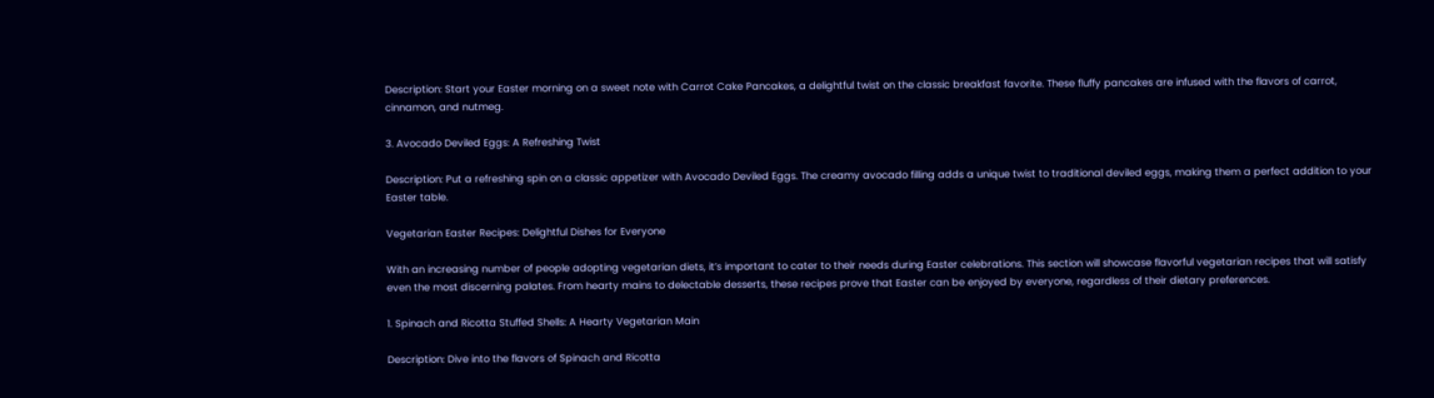Description: Start your Easter morning on a sweet note with Carrot Cake Pancakes, a delightful twist on the classic breakfast favorite. These fluffy pancakes are infused with the flavors of carrot, cinnamon, and nutmeg.

3. Avocado Deviled Eggs: A Refreshing Twist

Description: Put a refreshing spin on a classic appetizer with Avocado Deviled Eggs. The creamy avocado filling adds a unique twist to traditional deviled eggs, making them a perfect addition to your Easter table.

Vegetarian Easter Recipes: Delightful Dishes for Everyone

With an increasing number of people adopting vegetarian diets, it’s important to cater to their needs during Easter celebrations. This section will showcase flavorful vegetarian recipes that will satisfy even the most discerning palates. From hearty mains to delectable desserts, these recipes prove that Easter can be enjoyed by everyone, regardless of their dietary preferences.

1. Spinach and Ricotta Stuffed Shells: A Hearty Vegetarian Main

Description: Dive into the flavors of Spinach and Ricotta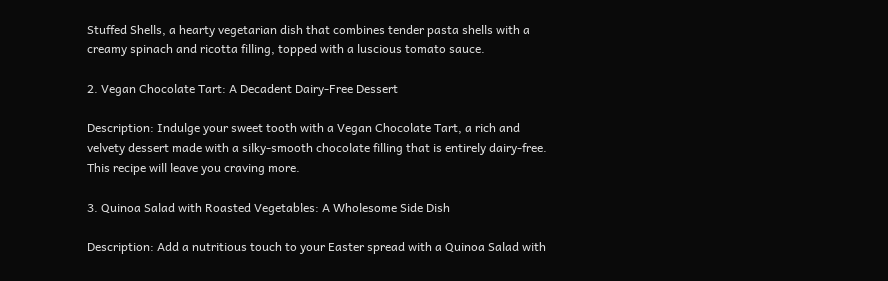Stuffed Shells, a hearty vegetarian dish that combines tender pasta shells with a creamy spinach and ricotta filling, topped with a luscious tomato sauce.

2. Vegan Chocolate Tart: A Decadent Dairy-Free Dessert

Description: Indulge your sweet tooth with a Vegan Chocolate Tart, a rich and velvety dessert made with a silky-smooth chocolate filling that is entirely dairy-free. This recipe will leave you craving more.

3. Quinoa Salad with Roasted Vegetables: A Wholesome Side Dish

Description: Add a nutritious touch to your Easter spread with a Quinoa Salad with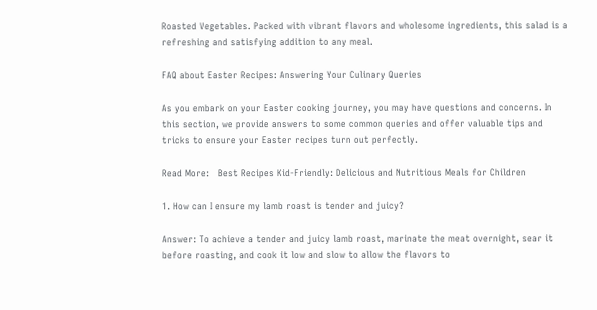Roasted Vegetables. Packed with vibrant flavors and wholesome ingredients, this salad is a refreshing and satisfying addition to any meal.

FAQ about Easter Recipes: Answering Your Culinary Queries

As you embark on your Easter cooking journey, you may have questions and concerns. In this section, we provide answers to some common queries and offer valuable tips and tricks to ensure your Easter recipes turn out perfectly.

Read More:   Best Recipes Kid-Friendly: Delicious and Nutritious Meals for Children

1. How can I ensure my lamb roast is tender and juicy?

Answer: To achieve a tender and juicy lamb roast, marinate the meat overnight, sear it before roasting, and cook it low and slow to allow the flavors to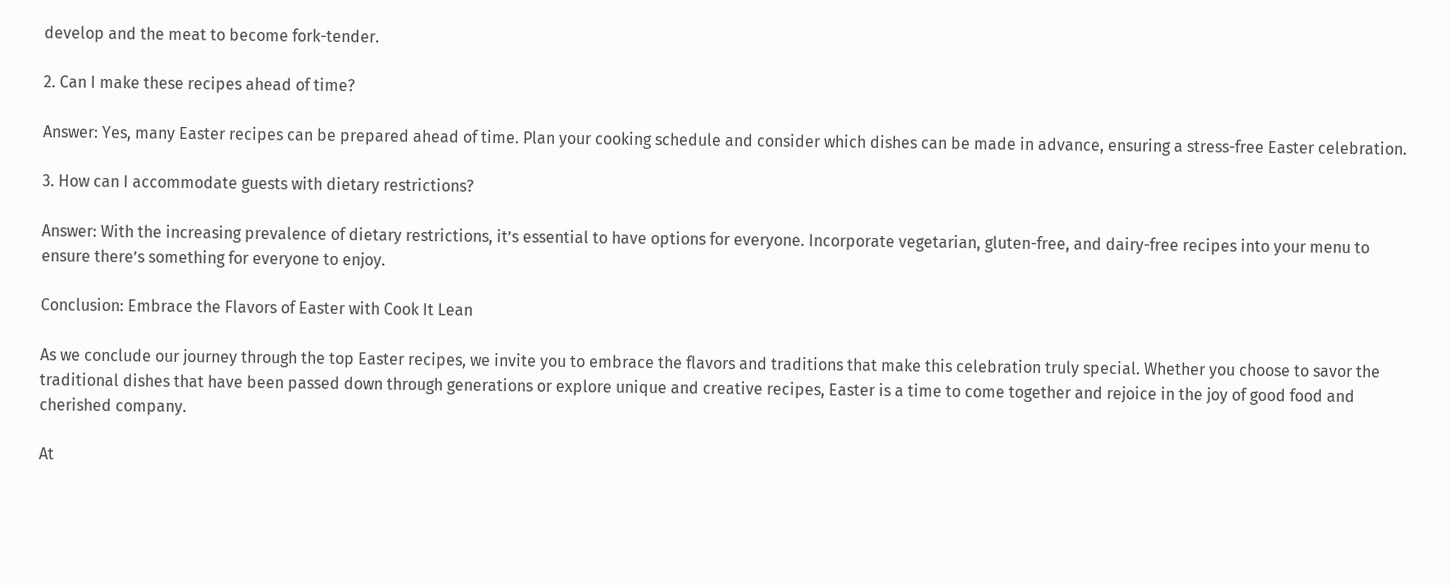develop and the meat to become fork-tender.

2. Can I make these recipes ahead of time?

Answer: Yes, many Easter recipes can be prepared ahead of time. Plan your cooking schedule and consider which dishes can be made in advance, ensuring a stress-free Easter celebration.

3. How can I accommodate guests with dietary restrictions?

Answer: With the increasing prevalence of dietary restrictions, it’s essential to have options for everyone. Incorporate vegetarian, gluten-free, and dairy-free recipes into your menu to ensure there’s something for everyone to enjoy.

Conclusion: Embrace the Flavors of Easter with Cook It Lean

As we conclude our journey through the top Easter recipes, we invite you to embrace the flavors and traditions that make this celebration truly special. Whether you choose to savor the traditional dishes that have been passed down through generations or explore unique and creative recipes, Easter is a time to come together and rejoice in the joy of good food and cherished company.

At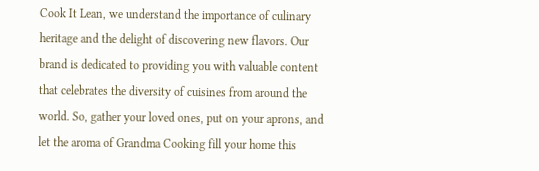Cook It Lean, we understand the importance of culinary heritage and the delight of discovering new flavors. Our brand is dedicated to providing you with valuable content that celebrates the diversity of cuisines from around the world. So, gather your loved ones, put on your aprons, and let the aroma of Grandma Cooking fill your home this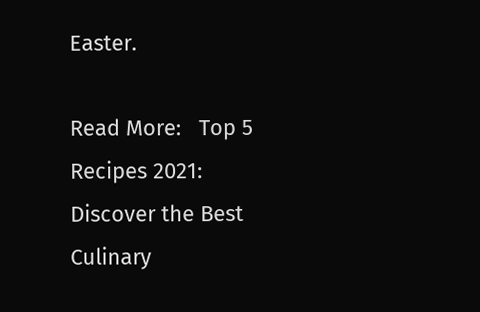Easter.

Read More:   Top 5 Recipes 2021: Discover the Best Culinary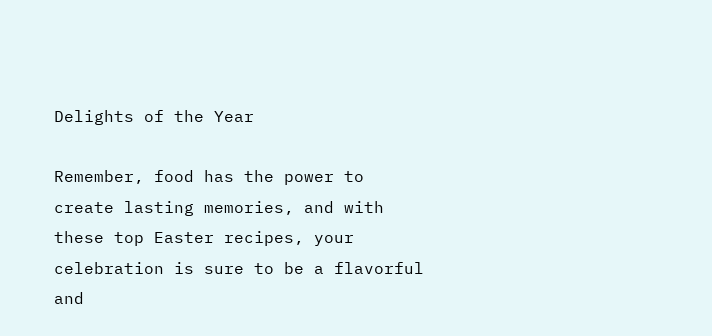Delights of the Year

Remember, food has the power to create lasting memories, and with these top Easter recipes, your celebration is sure to be a flavorful and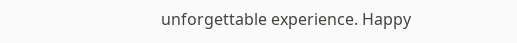unforgettable experience. Happy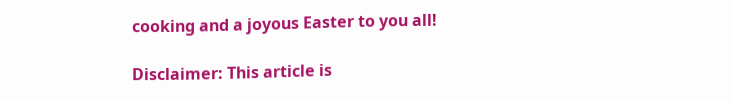cooking and a joyous Easter to you all!

Disclaimer: This article is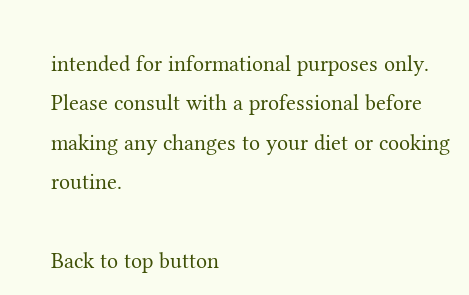intended for informational purposes only. Please consult with a professional before making any changes to your diet or cooking routine.

Back to top button